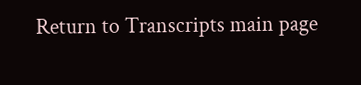Return to Transcripts main page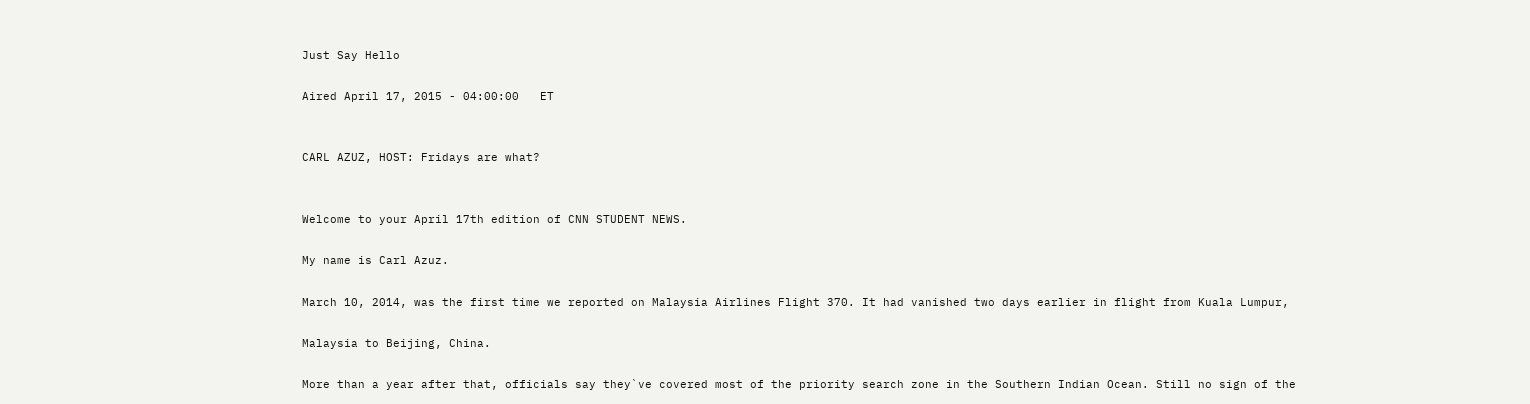Just Say Hello

Aired April 17, 2015 - 04:00:00   ET


CARL AZUZ, HOST: Fridays are what?


Welcome to your April 17th edition of CNN STUDENT NEWS.

My name is Carl Azuz.

March 10, 2014, was the first time we reported on Malaysia Airlines Flight 370. It had vanished two days earlier in flight from Kuala Lumpur,

Malaysia to Beijing, China.

More than a year after that, officials say they`ve covered most of the priority search zone in the Southern Indian Ocean. Still no sign of the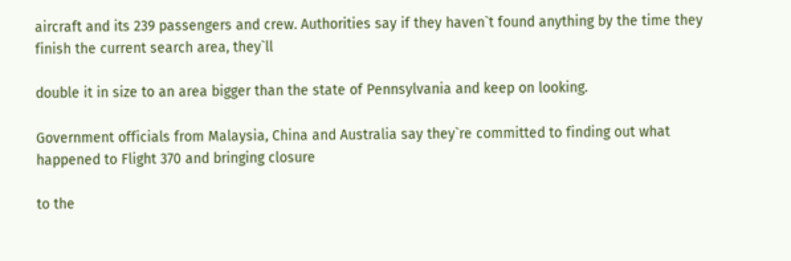aircraft and its 239 passengers and crew. Authorities say if they haven`t found anything by the time they finish the current search area, they`ll

double it in size to an area bigger than the state of Pennsylvania and keep on looking.

Government officials from Malaysia, China and Australia say they`re committed to finding out what happened to Flight 370 and bringing closure

to the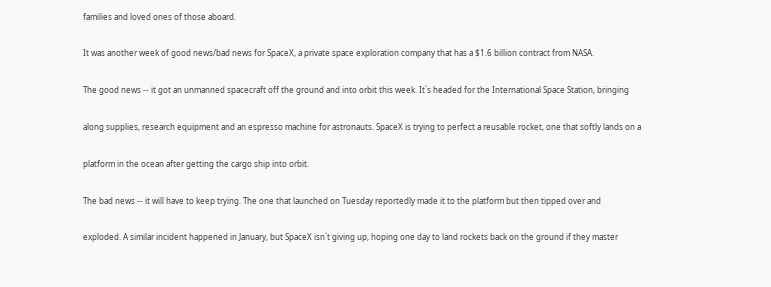families and loved ones of those aboard.

It was another week of good news/bad news for SpaceX, a private space exploration company that has a $1.6 billion contract from NASA.

The good news -- it got an unmanned spacecraft off the ground and into orbit this week. It`s headed for the International Space Station, bringing

along supplies, research equipment and an espresso machine for astronauts. SpaceX is trying to perfect a reusable rocket, one that softly lands on a

platform in the ocean after getting the cargo ship into orbit.

The bad news -- it will have to keep trying. The one that launched on Tuesday reportedly made it to the platform but then tipped over and

exploded. A similar incident happened in January, but SpaceX isn`t giving up, hoping one day to land rockets back on the ground if they master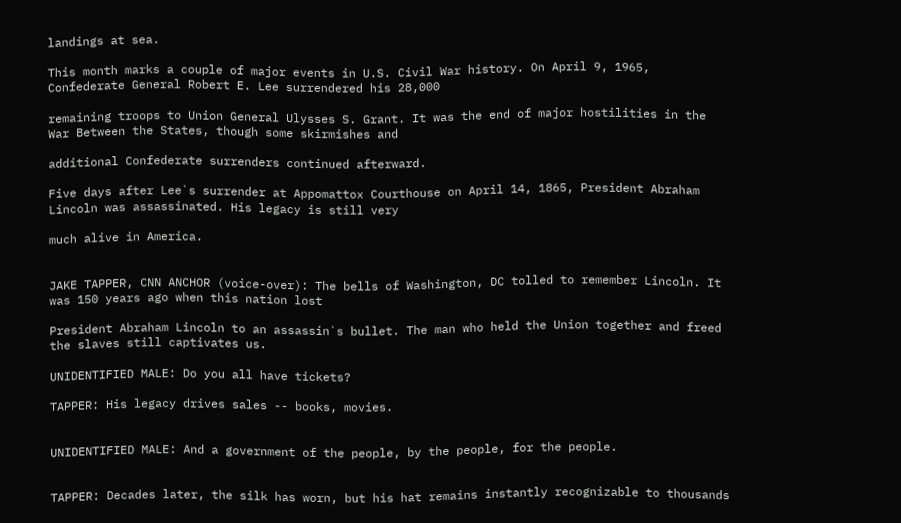landings at sea.

This month marks a couple of major events in U.S. Civil War history. On April 9, 1965, Confederate General Robert E. Lee surrendered his 28,000

remaining troops to Union General Ulysses S. Grant. It was the end of major hostilities in the War Between the States, though some skirmishes and

additional Confederate surrenders continued afterward.

Five days after Lee`s surrender at Appomattox Courthouse on April 14, 1865, President Abraham Lincoln was assassinated. His legacy is still very

much alive in America.


JAKE TAPPER, CNN ANCHOR (voice-over): The bells of Washington, DC tolled to remember Lincoln. It was 150 years ago when this nation lost

President Abraham Lincoln to an assassin`s bullet. The man who held the Union together and freed the slaves still captivates us.

UNIDENTIFIED MALE: Do you all have tickets?

TAPPER: His legacy drives sales -- books, movies.


UNIDENTIFIED MALE: And a government of the people, by the people, for the people.


TAPPER: Decades later, the silk has worn, but his hat remains instantly recognizable to thousands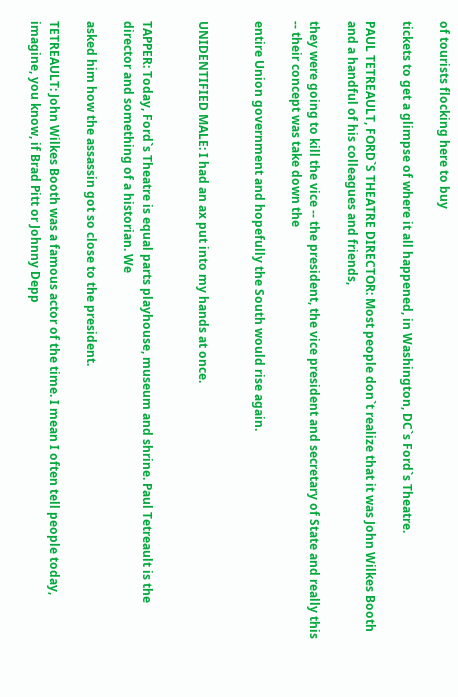of tourists flocking here to buy

tickets to get a glimpse of where it all happened, in Washington, DC`s Ford`s Theatre.

PAUL TETREAULT, FORD`S THEATRE DIRECTOR: Most people don`t realize that it was John Wilkes Booth and a handful of his colleagues and friends,

they were going to kill the vice -- the president, the vice president and secretary of State and really this -- their concept was take down the

entire Union government and hopefully the South would rise again.


UNIDENTIFIED MALE: I had an ax put into my hands at once.


TAPPER: Today, Ford`s Theatre is equal parts playhouse, museum and shrine. Paul Tetreault is the director and something of a historian. We

asked him how the assassin got so close to the president.

TETREAULT: John Wilkes Booth was a famous actor of the time. I mean I often tell people today, imagine, you know, if Brad Pitt or Johnny Depp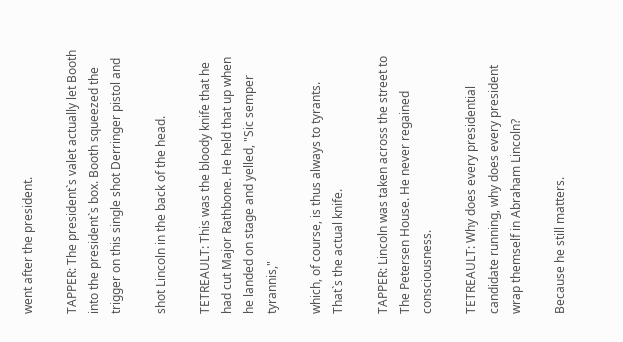went after the president.

TAPPER: The president`s valet actually let Booth into the president`s box. Booth squeezed the trigger on this single shot Derringer pistol and

shot Lincoln in the back of the head.

TETREAULT: This was the bloody knife that he had cut Major Rathbone. He held that up when he landed on stage and yelled, "Sic semper tyrannis,"

which, of course, is thus always to tyrants. That`s the actual knife.

TAPPER: Lincoln was taken across the street to The Petersen House. He never regained consciousness.

TETREAULT: Why does every presidential candidate running, why does every president wrap themself in Abraham Lincoln?

Because he still matters.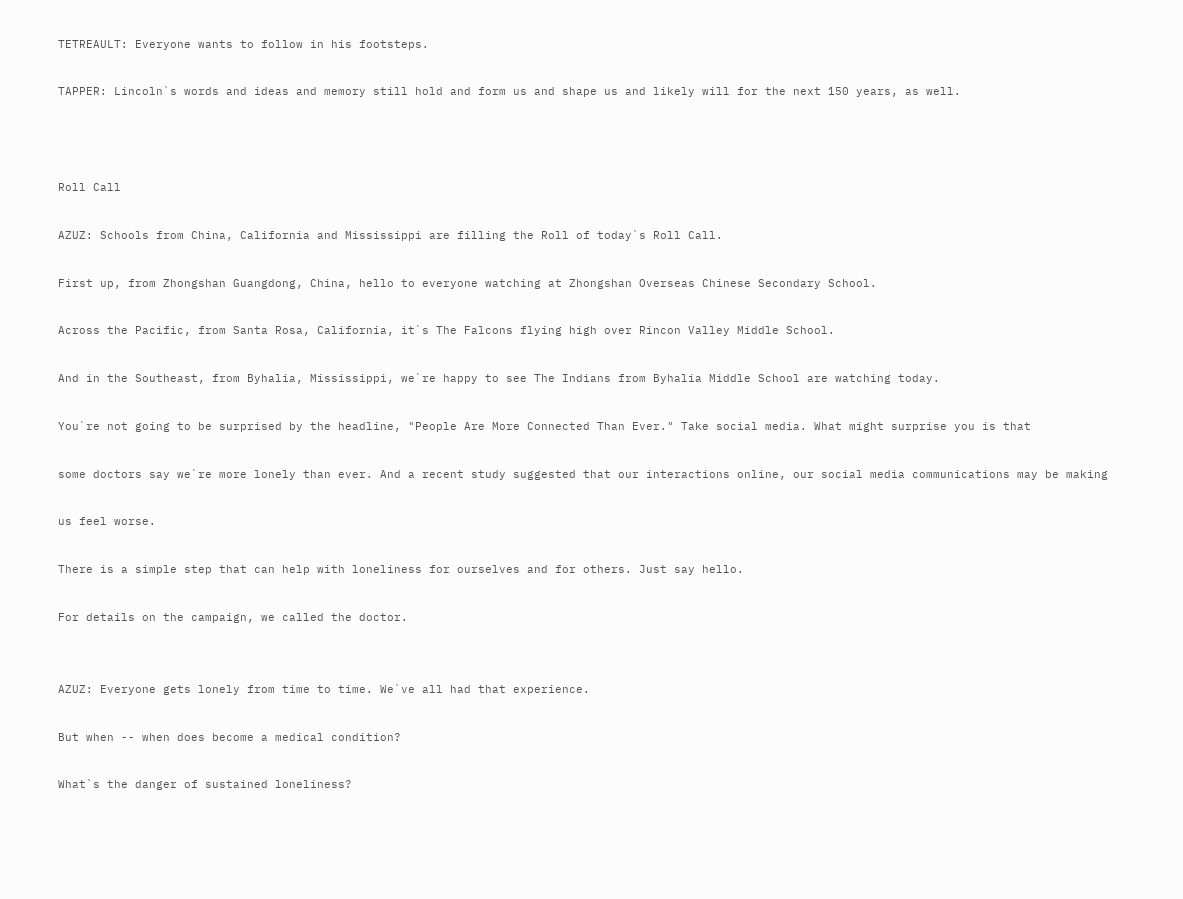TETREAULT: Everyone wants to follow in his footsteps.

TAPPER: Lincoln`s words and ideas and memory still hold and form us and shape us and likely will for the next 150 years, as well.



Roll Call

AZUZ: Schools from China, California and Mississippi are filling the Roll of today`s Roll Call.

First up, from Zhongshan Guangdong, China, hello to everyone watching at Zhongshan Overseas Chinese Secondary School.

Across the Pacific, from Santa Rosa, California, it`s The Falcons flying high over Rincon Valley Middle School.

And in the Southeast, from Byhalia, Mississippi, we`re happy to see The Indians from Byhalia Middle School are watching today.

You`re not going to be surprised by the headline, "People Are More Connected Than Ever." Take social media. What might surprise you is that

some doctors say we`re more lonely than ever. And a recent study suggested that our interactions online, our social media communications may be making

us feel worse.

There is a simple step that can help with loneliness for ourselves and for others. Just say hello.

For details on the campaign, we called the doctor.


AZUZ: Everyone gets lonely from time to time. We`ve all had that experience.

But when -- when does become a medical condition?

What`s the danger of sustained loneliness?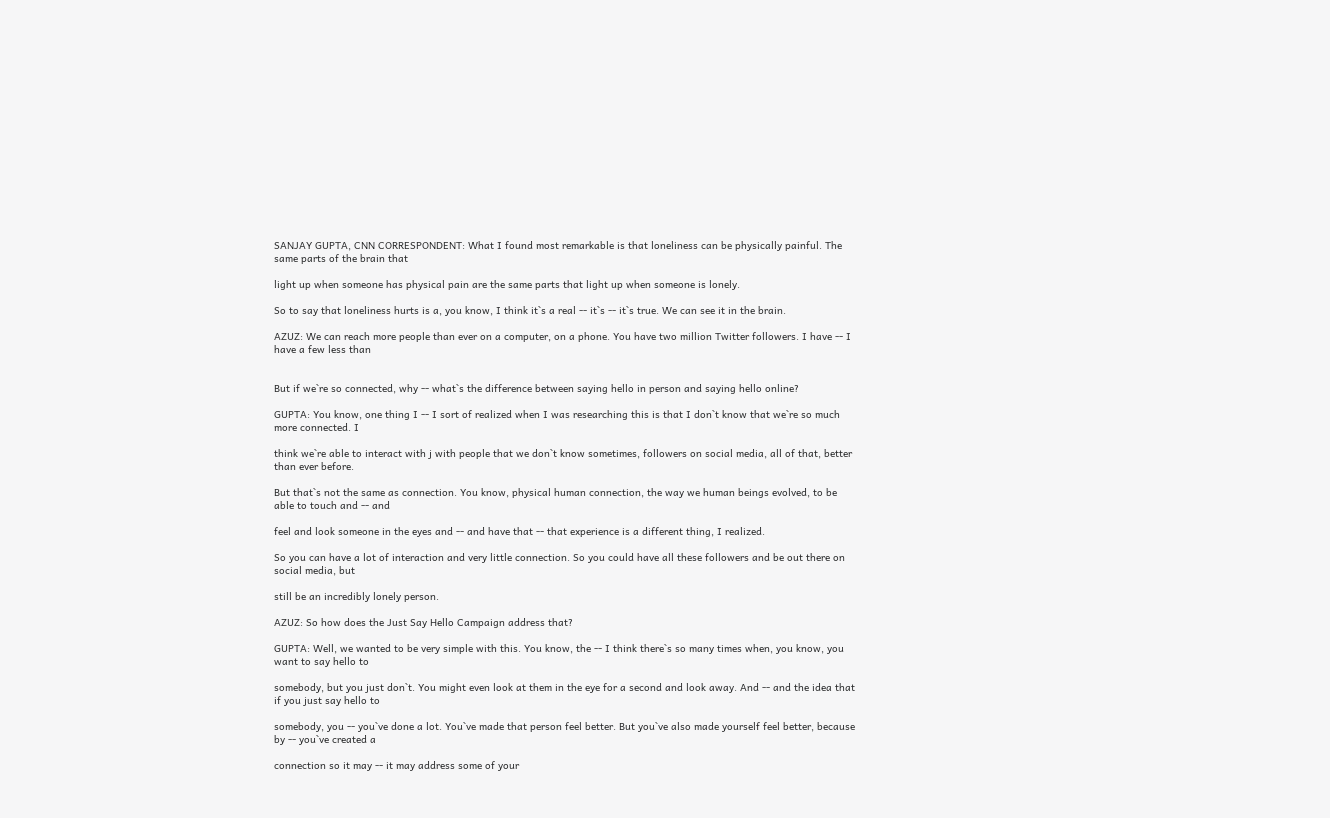SANJAY GUPTA, CNN CORRESPONDENT: What I found most remarkable is that loneliness can be physically painful. The same parts of the brain that

light up when someone has physical pain are the same parts that light up when someone is lonely.

So to say that loneliness hurts is a, you know, I think it`s a real -- it`s -- it`s true. We can see it in the brain.

AZUZ: We can reach more people than ever on a computer, on a phone. You have two million Twitter followers. I have -- I have a few less than


But if we`re so connected, why -- what`s the difference between saying hello in person and saying hello online?

GUPTA: You know, one thing I -- I sort of realized when I was researching this is that I don`t know that we`re so much more connected. I

think we`re able to interact with j with people that we don`t know sometimes, followers on social media, all of that, better than ever before.

But that`s not the same as connection. You know, physical human connection, the way we human beings evolved, to be able to touch and -- and

feel and look someone in the eyes and -- and have that -- that experience is a different thing, I realized.

So you can have a lot of interaction and very little connection. So you could have all these followers and be out there on social media, but

still be an incredibly lonely person.

AZUZ: So how does the Just Say Hello Campaign address that?

GUPTA: Well, we wanted to be very simple with this. You know, the -- I think there`s so many times when, you know, you want to say hello to

somebody, but you just don`t. You might even look at them in the eye for a second and look away. And -- and the idea that if you just say hello to

somebody, you -- you`ve done a lot. You`ve made that person feel better. But you`ve also made yourself feel better, because by -- you`ve created a

connection so it may -- it may address some of your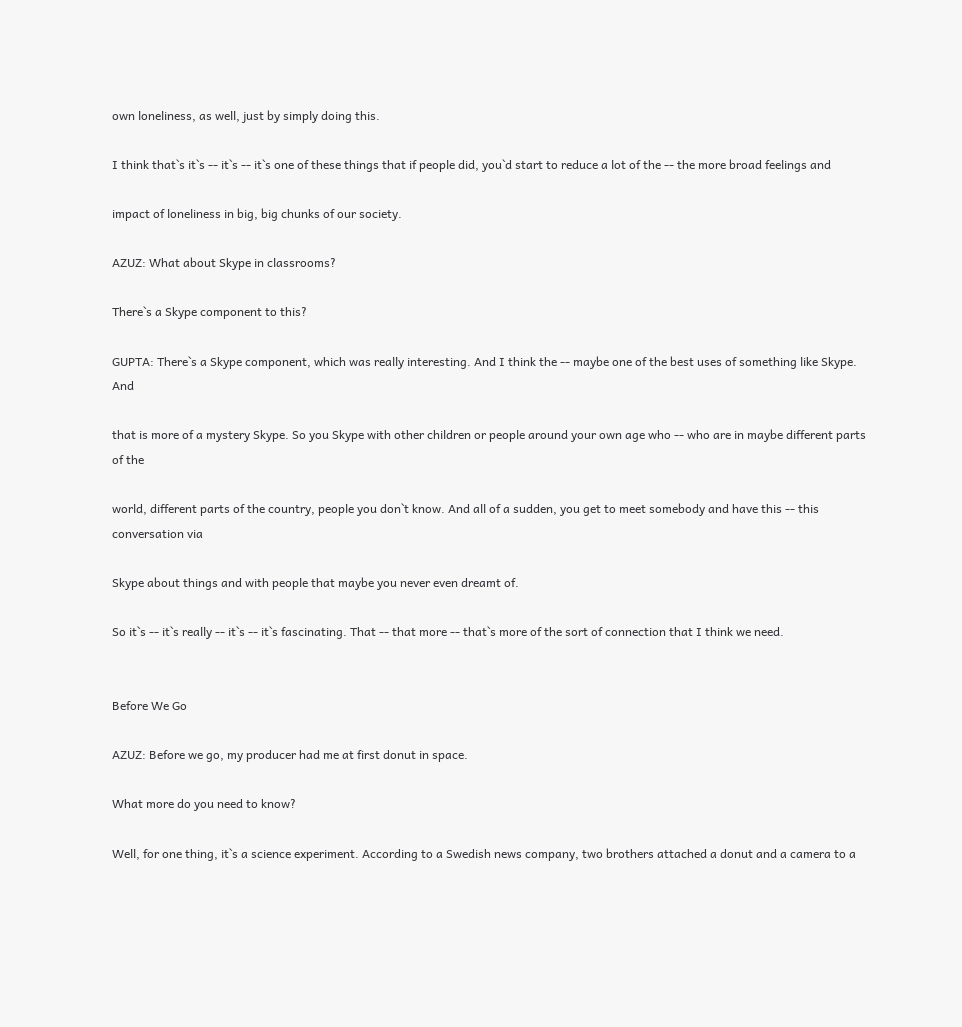own loneliness, as well, just by simply doing this.

I think that`s it`s -- it`s -- it`s one of these things that if people did, you`d start to reduce a lot of the -- the more broad feelings and

impact of loneliness in big, big chunks of our society.

AZUZ: What about Skype in classrooms?

There`s a Skype component to this?

GUPTA: There`s a Skype component, which was really interesting. And I think the -- maybe one of the best uses of something like Skype. And

that is more of a mystery Skype. So you Skype with other children or people around your own age who -- who are in maybe different parts of the

world, different parts of the country, people you don`t know. And all of a sudden, you get to meet somebody and have this -- this conversation via

Skype about things and with people that maybe you never even dreamt of.

So it`s -- it`s really -- it`s -- it`s fascinating. That -- that more -- that`s more of the sort of connection that I think we need.


Before We Go

AZUZ: Before we go, my producer had me at first donut in space.

What more do you need to know?

Well, for one thing, it`s a science experiment. According to a Swedish news company, two brothers attached a donut and a camera to a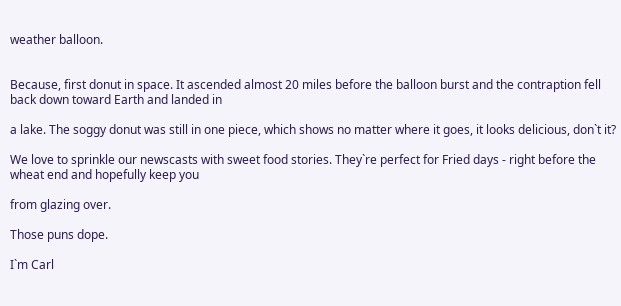weather balloon.


Because, first donut in space. It ascended almost 20 miles before the balloon burst and the contraption fell back down toward Earth and landed in

a lake. The soggy donut was still in one piece, which shows no matter where it goes, it looks delicious, don`t it?

We love to sprinkle our newscasts with sweet food stories. They`re perfect for Fried days - right before the wheat end and hopefully keep you

from glazing over.

Those puns dope.

I`m Carl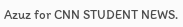Azuz for CNN STUDENT NEWS.